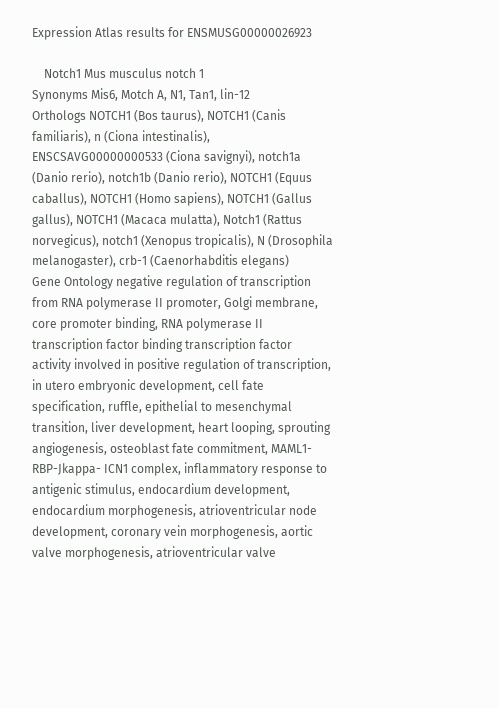Expression Atlas results for ENSMUSG00000026923

    Notch1 Mus musculus notch 1
Synonyms Mis6, Motch A, N1, Tan1, lin-12
Orthologs NOTCH1 (Bos taurus), NOTCH1 (Canis familiaris), n (Ciona intestinalis), ENSCSAVG00000000533 (Ciona savignyi), notch1a (Danio rerio), notch1b (Danio rerio), NOTCH1 (Equus caballus), NOTCH1 (Homo sapiens), NOTCH1 (Gallus gallus), NOTCH1 (Macaca mulatta), Notch1 (Rattus norvegicus), notch1 (Xenopus tropicalis), N (Drosophila melanogaster), crb-1 (Caenorhabditis elegans)
Gene Ontology negative regulation of transcription from RNA polymerase II promoter, Golgi membrane, core promoter binding, RNA polymerase II transcription factor binding transcription factor activity involved in positive regulation of transcription, in utero embryonic development, cell fate specification, ruffle, epithelial to mesenchymal transition, liver development, heart looping, sprouting angiogenesis, osteoblast fate commitment, MAML1-RBP-Jkappa- ICN1 complex, inflammatory response to antigenic stimulus, endocardium development, endocardium morphogenesis, atrioventricular node development, coronary vein morphogenesis, aortic valve morphogenesis, atrioventricular valve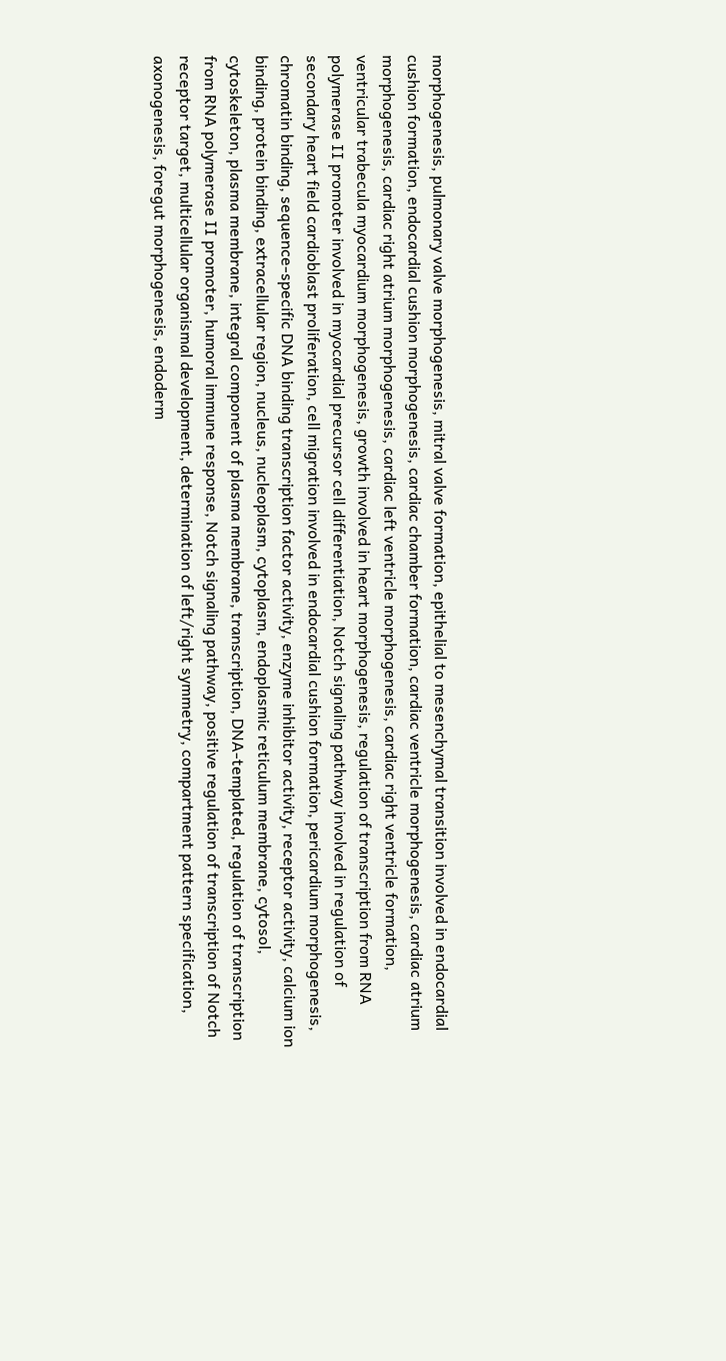morphogenesis, pulmonary valve morphogenesis, mitral valve formation, epithelial to mesenchymal transition involved in endocardial cushion formation, endocardial cushion morphogenesis, cardiac chamber formation, cardiac ventricle morphogenesis, cardiac atrium morphogenesis, cardiac right atrium morphogenesis, cardiac left ventricle morphogenesis, cardiac right ventricle formation, ventricular trabecula myocardium morphogenesis, growth involved in heart morphogenesis, regulation of transcription from RNA polymerase II promoter involved in myocardial precursor cell differentiation, Notch signaling pathway involved in regulation of secondary heart field cardioblast proliferation, cell migration involved in endocardial cushion formation, pericardium morphogenesis, chromatin binding, sequence-specific DNA binding transcription factor activity, enzyme inhibitor activity, receptor activity, calcium ion binding, protein binding, extracellular region, nucleus, nucleoplasm, cytoplasm, endoplasmic reticulum membrane, cytosol, cytoskeleton, plasma membrane, integral component of plasma membrane, transcription, DNA-templated, regulation of transcription from RNA polymerase II promoter, humoral immune response, Notch signaling pathway, positive regulation of transcription of Notch receptor target, multicellular organismal development, determination of left/right symmetry, compartment pattern specification, axonogenesis, foregut morphogenesis, endoderm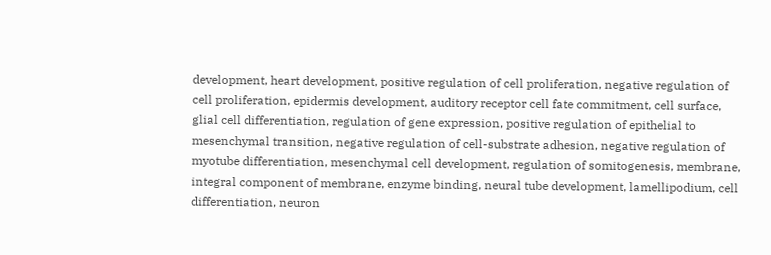development, heart development, positive regulation of cell proliferation, negative regulation of cell proliferation, epidermis development, auditory receptor cell fate commitment, cell surface, glial cell differentiation, regulation of gene expression, positive regulation of epithelial to mesenchymal transition, negative regulation of cell-substrate adhesion, negative regulation of myotube differentiation, mesenchymal cell development, regulation of somitogenesis, membrane, integral component of membrane, enzyme binding, neural tube development, lamellipodium, cell differentiation, neuron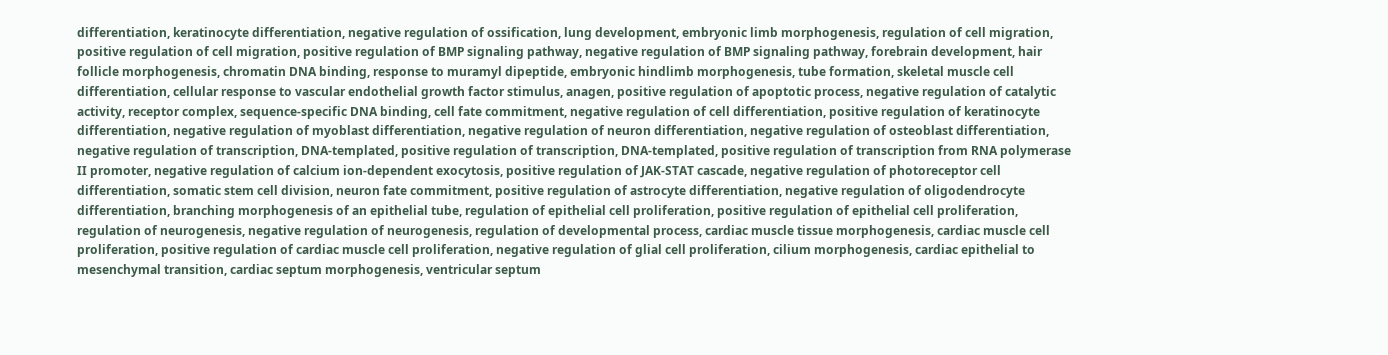differentiation, keratinocyte differentiation, negative regulation of ossification, lung development, embryonic limb morphogenesis, regulation of cell migration, positive regulation of cell migration, positive regulation of BMP signaling pathway, negative regulation of BMP signaling pathway, forebrain development, hair follicle morphogenesis, chromatin DNA binding, response to muramyl dipeptide, embryonic hindlimb morphogenesis, tube formation, skeletal muscle cell differentiation, cellular response to vascular endothelial growth factor stimulus, anagen, positive regulation of apoptotic process, negative regulation of catalytic activity, receptor complex, sequence-specific DNA binding, cell fate commitment, negative regulation of cell differentiation, positive regulation of keratinocyte differentiation, negative regulation of myoblast differentiation, negative regulation of neuron differentiation, negative regulation of osteoblast differentiation, negative regulation of transcription, DNA-templated, positive regulation of transcription, DNA-templated, positive regulation of transcription from RNA polymerase II promoter, negative regulation of calcium ion-dependent exocytosis, positive regulation of JAK-STAT cascade, negative regulation of photoreceptor cell differentiation, somatic stem cell division, neuron fate commitment, positive regulation of astrocyte differentiation, negative regulation of oligodendrocyte differentiation, branching morphogenesis of an epithelial tube, regulation of epithelial cell proliferation, positive regulation of epithelial cell proliferation, regulation of neurogenesis, negative regulation of neurogenesis, regulation of developmental process, cardiac muscle tissue morphogenesis, cardiac muscle cell proliferation, positive regulation of cardiac muscle cell proliferation, negative regulation of glial cell proliferation, cilium morphogenesis, cardiac epithelial to mesenchymal transition, cardiac septum morphogenesis, ventricular septum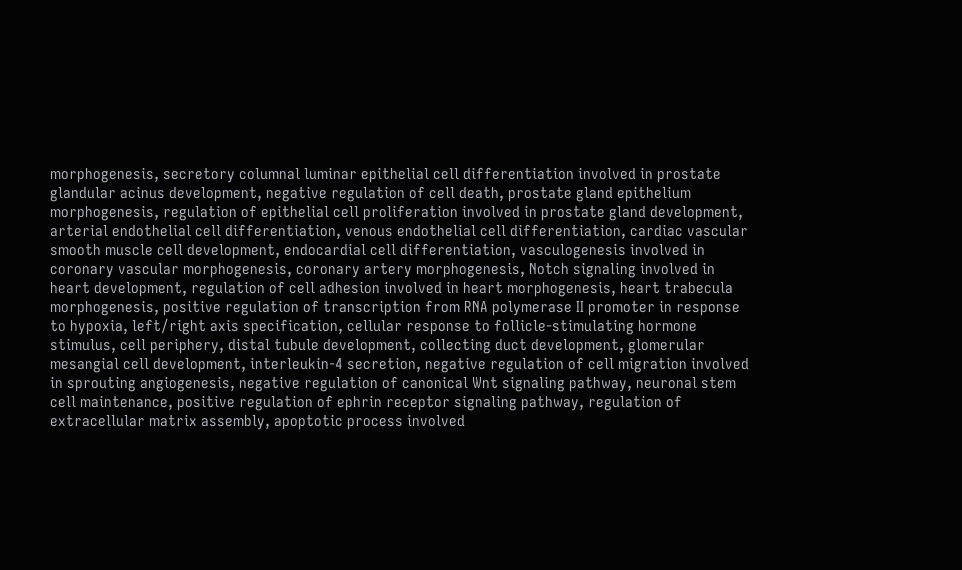morphogenesis, secretory columnal luminar epithelial cell differentiation involved in prostate glandular acinus development, negative regulation of cell death, prostate gland epithelium morphogenesis, regulation of epithelial cell proliferation involved in prostate gland development, arterial endothelial cell differentiation, venous endothelial cell differentiation, cardiac vascular smooth muscle cell development, endocardial cell differentiation, vasculogenesis involved in coronary vascular morphogenesis, coronary artery morphogenesis, Notch signaling involved in heart development, regulation of cell adhesion involved in heart morphogenesis, heart trabecula morphogenesis, positive regulation of transcription from RNA polymerase II promoter in response to hypoxia, left/right axis specification, cellular response to follicle-stimulating hormone stimulus, cell periphery, distal tubule development, collecting duct development, glomerular mesangial cell development, interleukin-4 secretion, negative regulation of cell migration involved in sprouting angiogenesis, negative regulation of canonical Wnt signaling pathway, neuronal stem cell maintenance, positive regulation of ephrin receptor signaling pathway, regulation of extracellular matrix assembly, apoptotic process involved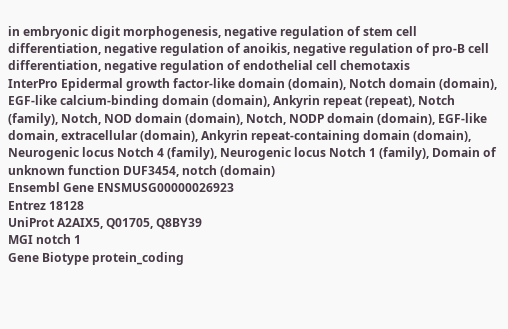in embryonic digit morphogenesis, negative regulation of stem cell differentiation, negative regulation of anoikis, negative regulation of pro-B cell differentiation, negative regulation of endothelial cell chemotaxis
InterPro Epidermal growth factor-like domain (domain), Notch domain (domain), EGF-like calcium-binding domain (domain), Ankyrin repeat (repeat), Notch (family), Notch, NOD domain (domain), Notch, NODP domain (domain), EGF-like domain, extracellular (domain), Ankyrin repeat-containing domain (domain), Neurogenic locus Notch 4 (family), Neurogenic locus Notch 1 (family), Domain of unknown function DUF3454, notch (domain)
Ensembl Gene ENSMUSG00000026923
Entrez 18128
UniProt A2AIX5, Q01705, Q8BY39
MGI notch 1
Gene Biotype protein_coding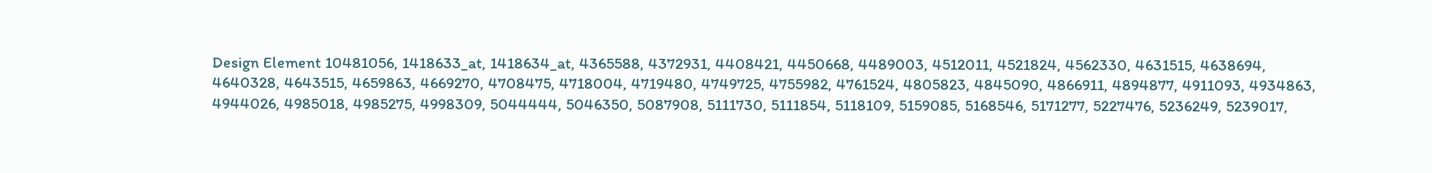Design Element 10481056, 1418633_at, 1418634_at, 4365588, 4372931, 4408421, 4450668, 4489003, 4512011, 4521824, 4562330, 4631515, 4638694, 4640328, 4643515, 4659863, 4669270, 4708475, 4718004, 4719480, 4749725, 4755982, 4761524, 4805823, 4845090, 4866911, 4894877, 4911093, 4934863, 4944026, 4985018, 4985275, 4998309, 5044444, 5046350, 5087908, 5111730, 5111854, 5118109, 5159085, 5168546, 5171277, 5227476, 5236249, 5239017,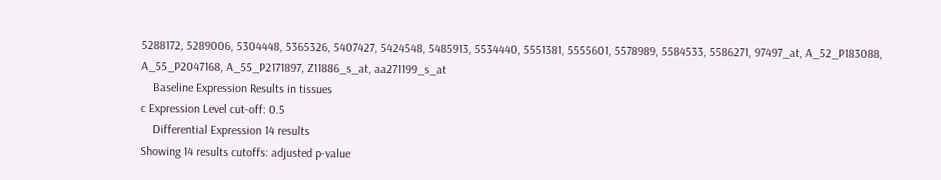5288172, 5289006, 5304448, 5365326, 5407427, 5424548, 5485913, 5534440, 5551381, 5555601, 5578989, 5584533, 5586271, 97497_at, A_52_P183088, A_55_P2047168, A_55_P2171897, Z11886_s_at, aa271199_s_at
    Baseline Expression Results in tissues
c Expression Level cut-off: 0.5
    Differential Expression 14 results
Showing 14 results cutoffs: adjusted p-value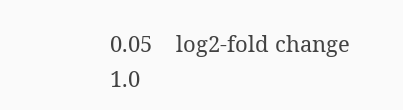0.05    log2-fold change 1.0